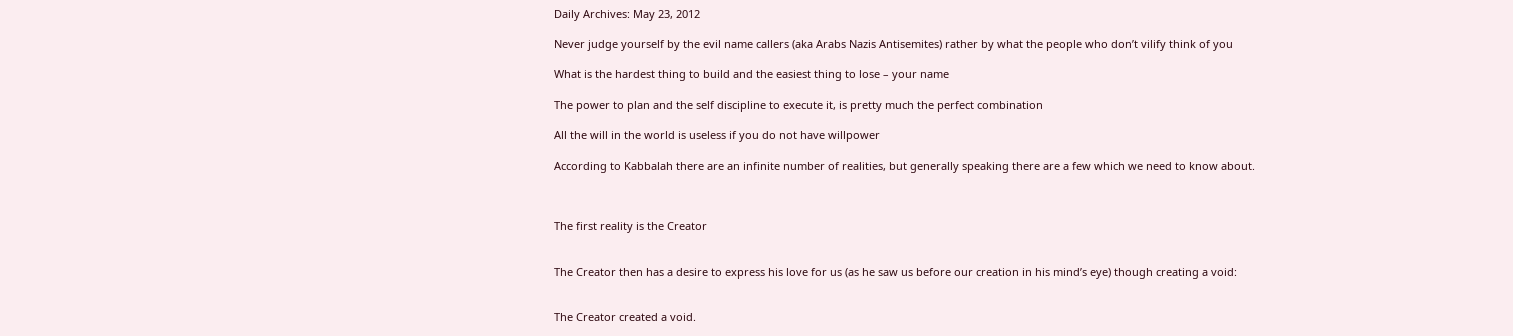Daily Archives: May 23, 2012

Never judge yourself by the evil name callers (aka Arabs Nazis Antisemites) rather by what the people who don’t vilify think of you

What is the hardest thing to build and the easiest thing to lose – your name

The power to plan and the self discipline to execute it, is pretty much the perfect combination

All the will in the world is useless if you do not have willpower

According to Kabbalah there are an infinite number of realities, but generally speaking there are a few which we need to know about.



The first reality is the Creator


The Creator then has a desire to express his love for us (as he saw us before our creation in his mind’s eye) though creating a void:


The Creator created a void.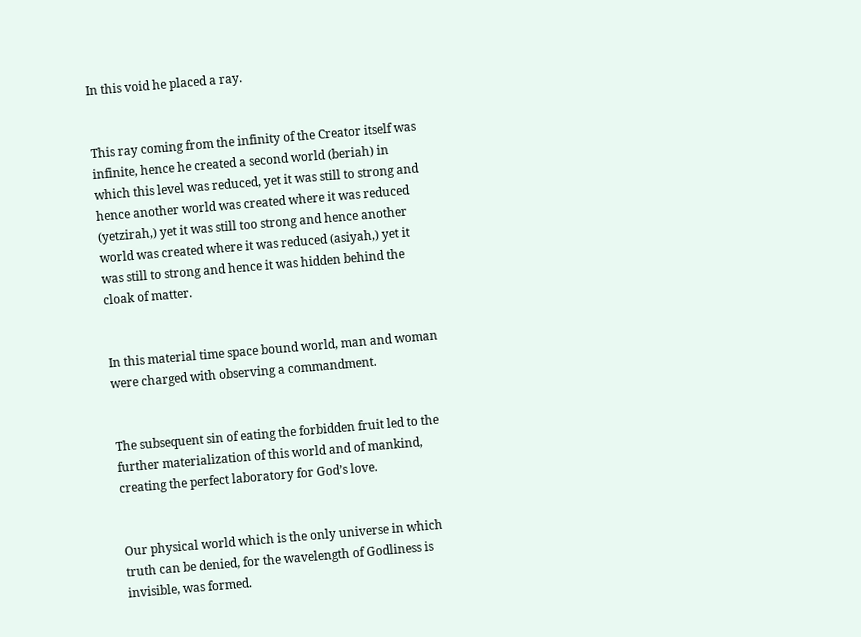In this void he placed a ray.


This ray coming from the infinity of the Creator itself was infinite, hence he created a second world (beriah) in which this level was reduced, yet it was still to strong and hence another world was created where it was reduced (yetzirah,) yet it was still too strong and hence another world was created where it was reduced (asiyah,) yet it was still to strong and hence it was hidden behind the cloak of matter.


In this material time space bound world, man and woman were charged with observing a commandment.


The subsequent sin of eating the forbidden fruit led to the further materialization of this world and of mankind, creating the perfect laboratory for God’s love.


Our physical world which is the only universe in which truth can be denied, for the wavelength of Godliness is invisible, was formed.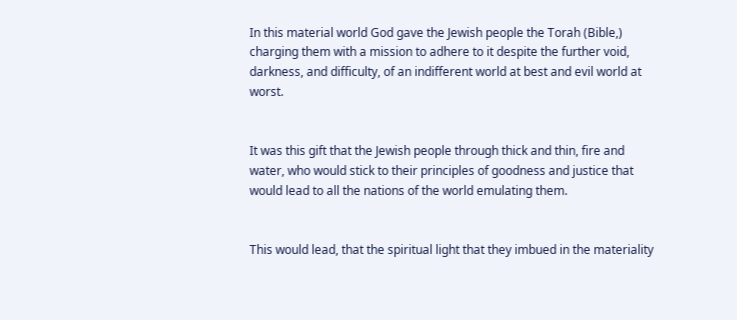In this material world God gave the Jewish people the Torah (Bible,) charging them with a mission to adhere to it despite the further void, darkness, and difficulty, of an indifferent world at best and evil world at worst.


It was this gift that the Jewish people through thick and thin, fire and water, who would stick to their principles of goodness and justice that would lead to all the nations of the world emulating them.


This would lead, that the spiritual light that they imbued in the materiality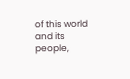of this world and its people,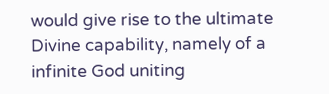would give rise to the ultimate Divine capability, namely of a infinite God uniting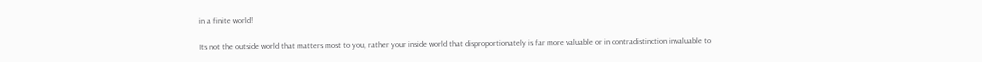in a finite world!

Its not the outside world that matters most to you, rather your inside world that disproportionately is far more valuable or in contradistinction invaluable to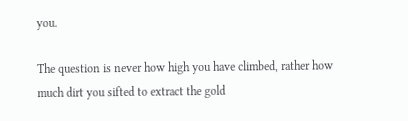you.

The question is never how high you have climbed, rather how much dirt you sifted to extract the gold